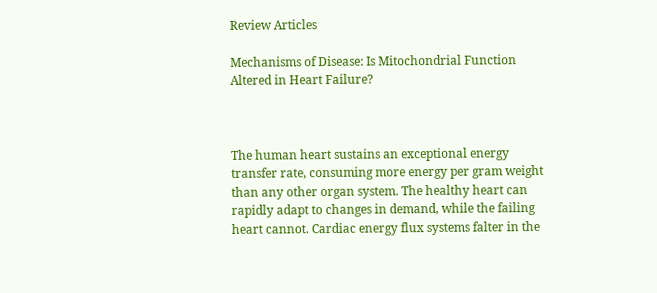Review Articles

Mechanisms of Disease: Is Mitochondrial Function Altered in Heart Failure?



The human heart sustains an exceptional energy transfer rate, consuming more energy per gram weight than any other organ system. The healthy heart can rapidly adapt to changes in demand, while the failing heart cannot. Cardiac energy flux systems falter in the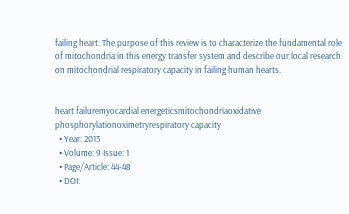failing heart. The purpose of this review is to characterize the fundamental role of mitochondria in this energy transfer system and describe our local research on mitochondrial respiratory capacity in failing human hearts.


heart failuremyocardial energeticsmitochondriaoxidative phosphorylationoximetryrespiratory capacity
  • Year: 2013
  • Volume: 9 Issue: 1
  • Page/Article: 44-48
  • DOI: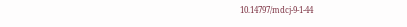10.14797/mdcj-9-1-44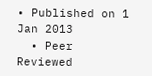• Published on 1 Jan 2013
  • Peer Reviewed